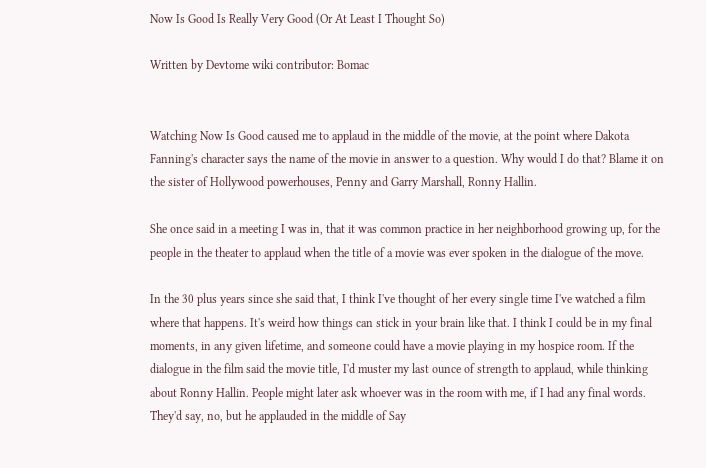Now Is Good Is Really Very Good (Or At Least I Thought So)

Written by Devtome wiki contributor: Bomac


Watching Now Is Good caused me to applaud in the middle of the movie, at the point where Dakota Fanning's character says the name of the movie in answer to a question. Why would I do that? Blame it on the sister of Hollywood powerhouses, Penny and Garry Marshall, Ronny Hallin.

She once said in a meeting I was in, that it was common practice in her neighborhood growing up, for the people in the theater to applaud when the title of a movie was ever spoken in the dialogue of the move.

In the 30 plus years since she said that, I think I've thought of her every single time I've watched a film where that happens. It's weird how things can stick in your brain like that. I think I could be in my final moments, in any given lifetime, and someone could have a movie playing in my hospice room. If the dialogue in the film said the movie title, I'd muster my last ounce of strength to applaud, while thinking about Ronny Hallin. People might later ask whoever was in the room with me, if I had any final words. They'd say, no, but he applauded in the middle of Say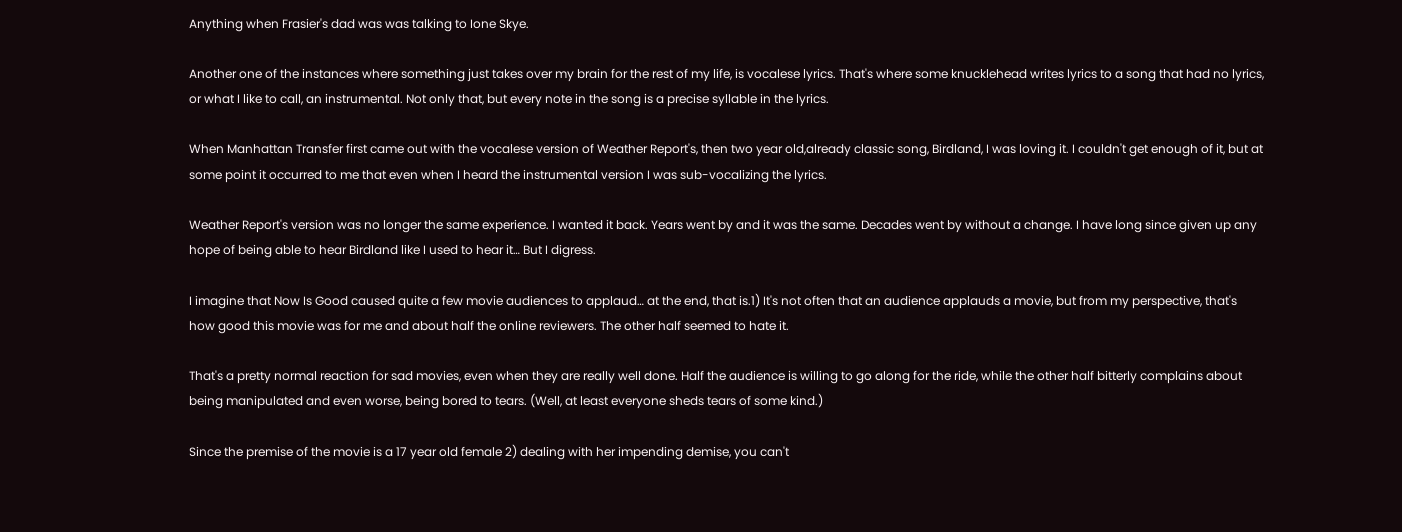Anything when Frasier's dad was was talking to Ione Skye.

Another one of the instances where something just takes over my brain for the rest of my life, is vocalese lyrics. That's where some knucklehead writes lyrics to a song that had no lyrics, or what I like to call, an instrumental. Not only that, but every note in the song is a precise syllable in the lyrics.

When Manhattan Transfer first came out with the vocalese version of Weather Report's, then two year old,already classic song, Birdland, I was loving it. I couldn't get enough of it, but at some point it occurred to me that even when I heard the instrumental version I was sub-vocalizing the lyrics.

Weather Report's version was no longer the same experience. I wanted it back. Years went by and it was the same. Decades went by without a change. I have long since given up any hope of being able to hear Birdland like I used to hear it… But I digress.

I imagine that Now Is Good caused quite a few movie audiences to applaud… at the end, that is.1) It's not often that an audience applauds a movie, but from my perspective, that's how good this movie was for me and about half the online reviewers. The other half seemed to hate it.

That's a pretty normal reaction for sad movies, even when they are really well done. Half the audience is willing to go along for the ride, while the other half bitterly complains about being manipulated and even worse, being bored to tears. (Well, at least everyone sheds tears of some kind.)

Since the premise of the movie is a 17 year old female 2) dealing with her impending demise, you can't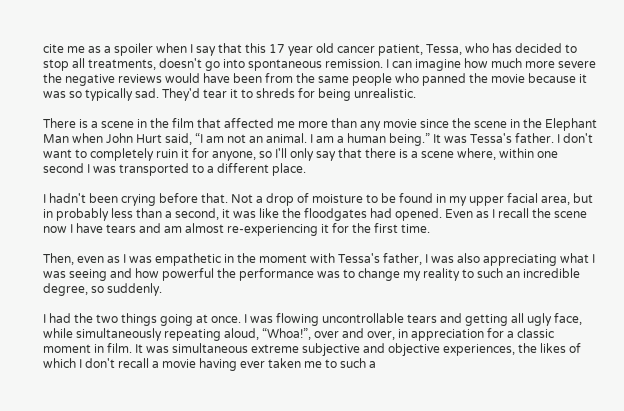cite me as a spoiler when I say that this 17 year old cancer patient, Tessa, who has decided to stop all treatments, doesn't go into spontaneous remission. I can imagine how much more severe the negative reviews would have been from the same people who panned the movie because it was so typically sad. They'd tear it to shreds for being unrealistic.

There is a scene in the film that affected me more than any movie since the scene in the Elephant Man when John Hurt said, “I am not an animal. I am a human being.” It was Tessa's father. I don't want to completely ruin it for anyone, so I'll only say that there is a scene where, within one second I was transported to a different place.

I hadn't been crying before that. Not a drop of moisture to be found in my upper facial area, but in probably less than a second, it was like the floodgates had opened. Even as I recall the scene now I have tears and am almost re-experiencing it for the first time.

Then, even as I was empathetic in the moment with Tessa's father, I was also appreciating what I was seeing and how powerful the performance was to change my reality to such an incredible degree, so suddenly.

I had the two things going at once. I was flowing uncontrollable tears and getting all ugly face, while simultaneously repeating aloud, “Whoa!”, over and over, in appreciation for a classic moment in film. It was simultaneous extreme subjective and objective experiences, the likes of which I don't recall a movie having ever taken me to such a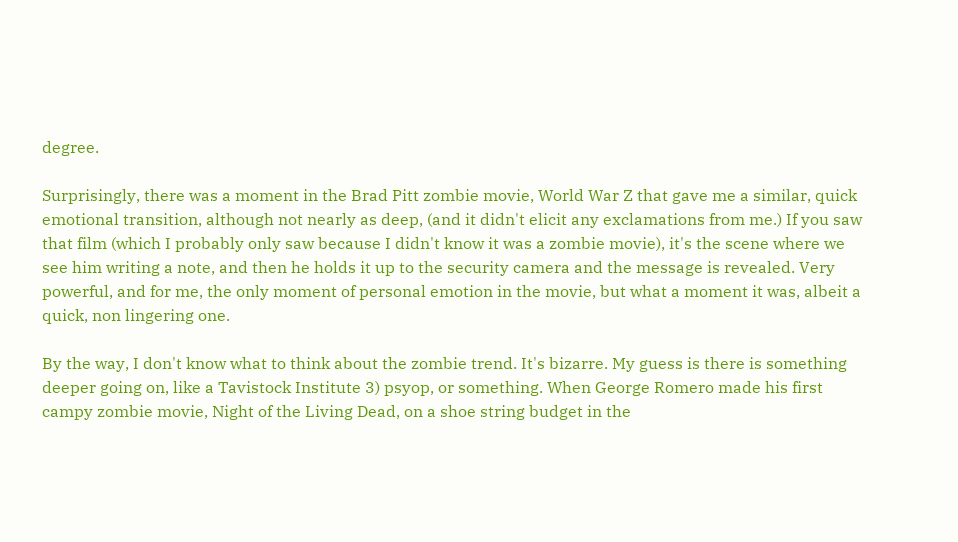degree.

Surprisingly, there was a moment in the Brad Pitt zombie movie, World War Z that gave me a similar, quick emotional transition, although not nearly as deep, (and it didn't elicit any exclamations from me.) If you saw that film (which I probably only saw because I didn't know it was a zombie movie), it's the scene where we see him writing a note, and then he holds it up to the security camera and the message is revealed. Very powerful, and for me, the only moment of personal emotion in the movie, but what a moment it was, albeit a quick, non lingering one.

By the way, I don't know what to think about the zombie trend. It's bizarre. My guess is there is something deeper going on, like a Tavistock Institute 3) psyop, or something. When George Romero made his first campy zombie movie, Night of the Living Dead, on a shoe string budget in the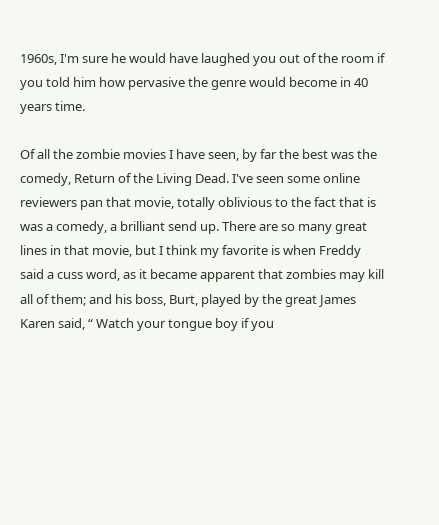1960s, I'm sure he would have laughed you out of the room if you told him how pervasive the genre would become in 40 years time.

Of all the zombie movies I have seen, by far the best was the comedy, Return of the Living Dead. I've seen some online reviewers pan that movie, totally oblivious to the fact that is was a comedy, a brilliant send up. There are so many great lines in that movie, but I think my favorite is when Freddy said a cuss word, as it became apparent that zombies may kill all of them; and his boss, Burt, played by the great James Karen said, “ Watch your tongue boy if you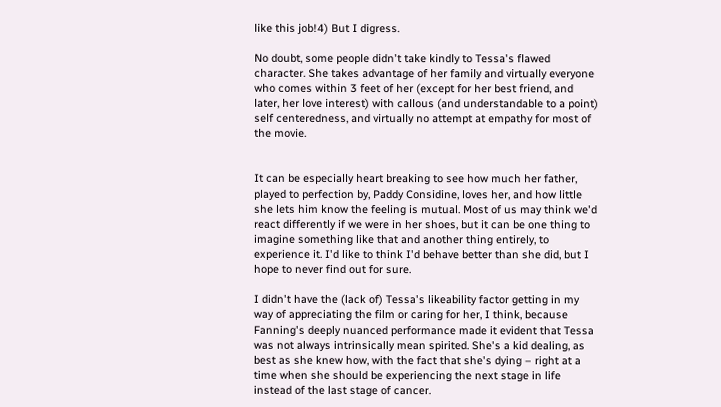like this job!4) But I digress.

No doubt, some people didn't take kindly to Tessa's flawed character. She takes advantage of her family and virtually everyone who comes within 3 feet of her (except for her best friend, and later, her love interest) with callous (and understandable to a point) self centeredness, and virtually no attempt at empathy for most of the movie.


It can be especially heart breaking to see how much her father, played to perfection by, Paddy Considine, loves her, and how little she lets him know the feeling is mutual. Most of us may think we'd react differently if we were in her shoes, but it can be one thing to imagine something like that and another thing entirely, to experience it. I'd like to think I'd behave better than she did, but I hope to never find out for sure.

I didn't have the (lack of) Tessa's likeability factor getting in my way of appreciating the film or caring for her, I think, because Fanning's deeply nuanced performance made it evident that Tessa was not always intrinsically mean spirited. She's a kid dealing, as best as she knew how, with the fact that she's dying – right at a time when she should be experiencing the next stage in life instead of the last stage of cancer.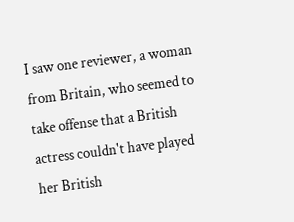I saw one reviewer, a woman from Britain, who seemed to take offense that a British actress couldn't have played her British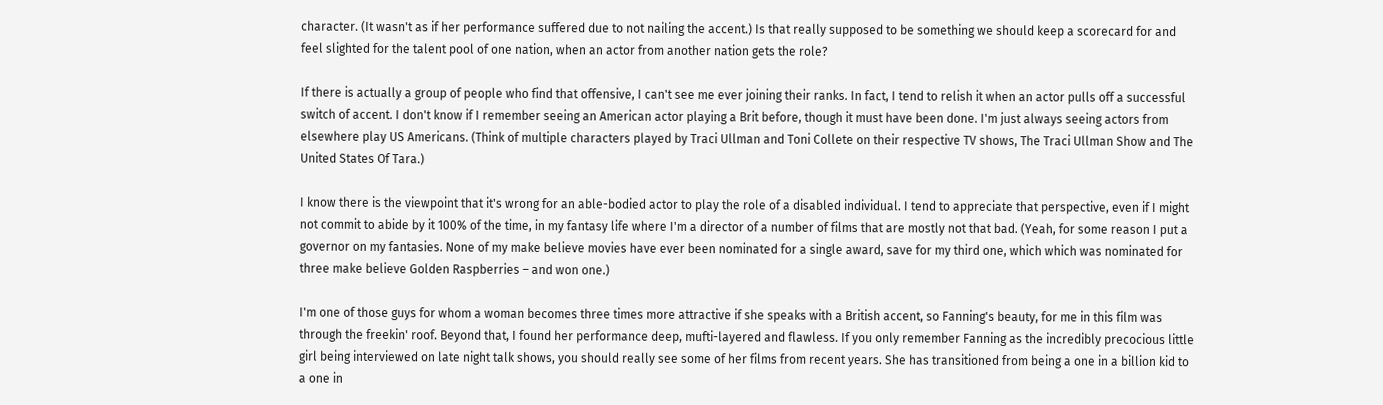character. (It wasn't as if her performance suffered due to not nailing the accent.) Is that really supposed to be something we should keep a scorecard for and feel slighted for the talent pool of one nation, when an actor from another nation gets the role?

If there is actually a group of people who find that offensive, I can't see me ever joining their ranks. In fact, I tend to relish it when an actor pulls off a successful switch of accent. I don't know if I remember seeing an American actor playing a Brit before, though it must have been done. I'm just always seeing actors from elsewhere play US Americans. (Think of multiple characters played by Traci Ullman and Toni Collete on their respective TV shows, The Traci Ullman Show and The United States Of Tara.)

I know there is the viewpoint that it's wrong for an able-bodied actor to play the role of a disabled individual. I tend to appreciate that perspective, even if I might not commit to abide by it 100% of the time, in my fantasy life where I'm a director of a number of films that are mostly not that bad. (Yeah, for some reason I put a governor on my fantasies. None of my make believe movies have ever been nominated for a single award, save for my third one, which which was nominated for three make believe Golden Raspberries – and won one.)

I'm one of those guys for whom a woman becomes three times more attractive if she speaks with a British accent, so Fanning's beauty, for me in this film was through the freekin' roof. Beyond that, I found her performance deep, mufti-layered and flawless. If you only remember Fanning as the incredibly precocious little girl being interviewed on late night talk shows, you should really see some of her films from recent years. She has transitioned from being a one in a billion kid to a one in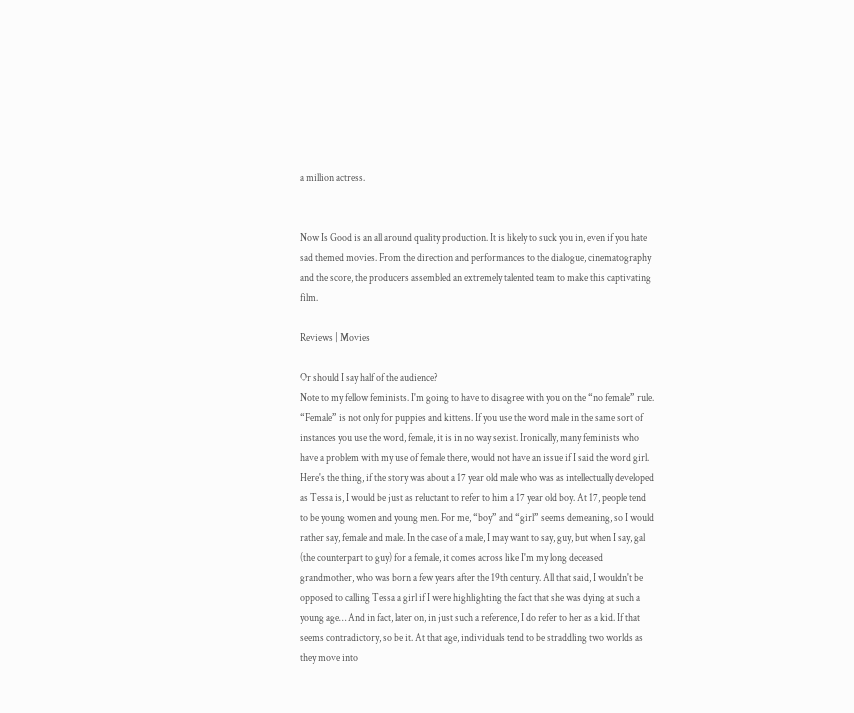a million actress.


Now Is Good is an all around quality production. It is likely to suck you in, even if you hate sad themed movies. From the direction and performances to the dialogue, cinematography and the score, the producers assembled an extremely talented team to make this captivating film.

Reviews | Movies

Or should I say half of the audience?
Note to my fellow feminists. I'm going to have to disagree with you on the “no female” rule. “Female” is not only for puppies and kittens. If you use the word male in the same sort of instances you use the word, female, it is in no way sexist. Ironically, many feminists who have a problem with my use of female there, would not have an issue if I said the word girl. Here's the thing, if the story was about a 17 year old male who was as intellectually developed as Tessa is, I would be just as reluctant to refer to him a 17 year old boy. At 17, people tend to be young women and young men. For me, “boy” and “girl” seems demeaning, so I would rather say, female and male. In the case of a male, I may want to say, guy, but when I say, gal (the counterpart to guy) for a female, it comes across like I'm my long deceased grandmother, who was born a few years after the 19th century. All that said, I wouldn't be opposed to calling Tessa a girl if I were highlighting the fact that she was dying at such a young age… And in fact, later on, in just such a reference, I do refer to her as a kid. If that seems contradictory, so be it. At that age, individuals tend to be straddling two worlds as they move into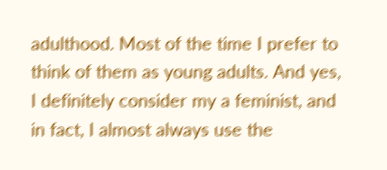adulthood. Most of the time I prefer to think of them as young adults. And yes, I definitely consider my a feminist, and in fact, I almost always use the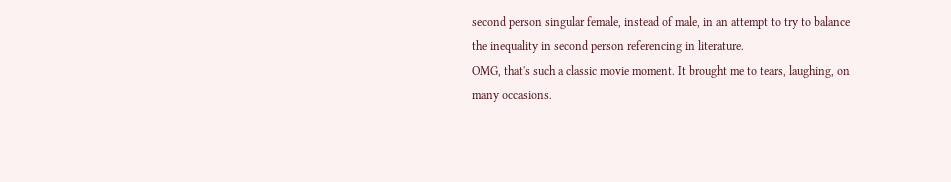second person singular female, instead of male, in an attempt to try to balance the inequality in second person referencing in literature.
OMG, that's such a classic movie moment. It brought me to tears, laughing, on many occasions.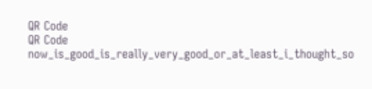QR Code
QR Code now_is_good_is_really_very_good_or_at_least_i_thought_so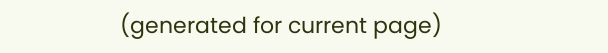(generated for current page)